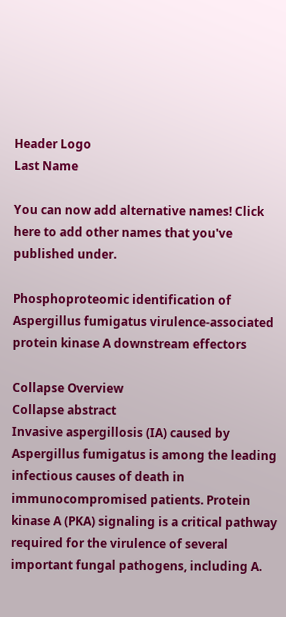Header Logo
Last Name

You can now add alternative names! Click here to add other names that you've published under.

Phosphoproteomic identification of Aspergillus fumigatus virulence-associated protein kinase A downstream effectors

Collapse Overview
Collapse abstract
Invasive aspergillosis (IA) caused by Aspergillus fumigatus is among the leading infectious causes of death in immunocompromised patients. Protein kinase A (PKA) signaling is a critical pathway required for the virulence of several important fungal pathogens, including A.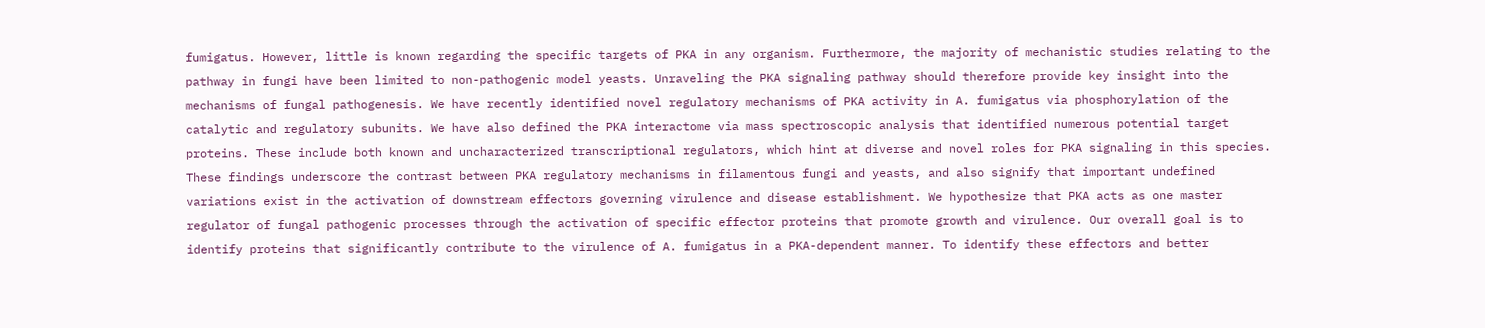fumigatus. However, little is known regarding the specific targets of PKA in any organism. Furthermore, the majority of mechanistic studies relating to the pathway in fungi have been limited to non-pathogenic model yeasts. Unraveling the PKA signaling pathway should therefore provide key insight into the mechanisms of fungal pathogenesis. We have recently identified novel regulatory mechanisms of PKA activity in A. fumigatus via phosphorylation of the catalytic and regulatory subunits. We have also defined the PKA interactome via mass spectroscopic analysis that identified numerous potential target proteins. These include both known and uncharacterized transcriptional regulators, which hint at diverse and novel roles for PKA signaling in this species. These findings underscore the contrast between PKA regulatory mechanisms in filamentous fungi and yeasts, and also signify that important undefined variations exist in the activation of downstream effectors governing virulence and disease establishment. We hypothesize that PKA acts as one master regulator of fungal pathogenic processes through the activation of specific effector proteins that promote growth and virulence. Our overall goal is to identify proteins that significantly contribute to the virulence of A. fumigatus in a PKA-dependent manner. To identify these effectors and better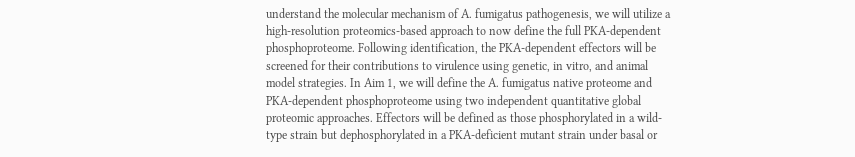understand the molecular mechanism of A. fumigatus pathogenesis, we will utilize a high-resolution proteomics-based approach to now define the full PKA-dependent phosphoproteome. Following identification, the PKA-dependent effectors will be screened for their contributions to virulence using genetic, in vitro, and animal model strategies. In Aim 1, we will define the A. fumigatus native proteome and PKA-dependent phosphoproteome using two independent quantitative global proteomic approaches. Effectors will be defined as those phosphorylated in a wild-type strain but dephosphorylated in a PKA-deficient mutant strain under basal or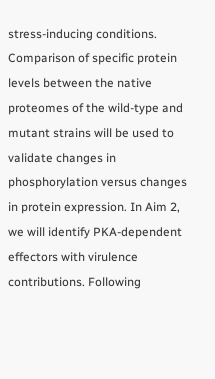stress-inducing conditions. Comparison of specific protein levels between the native proteomes of the wild-type and mutant strains will be used to validate changes in phosphorylation versus changes in protein expression. In Aim 2, we will identify PKA-dependent effectors with virulence contributions. Following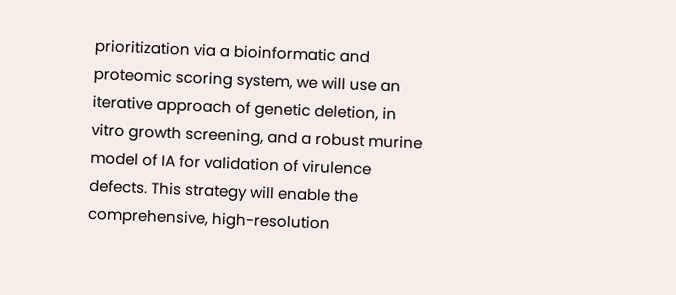prioritization via a bioinformatic and proteomic scoring system, we will use an iterative approach of genetic deletion, in vitro growth screening, and a robust murine model of IA for validation of virulence defects. This strategy will enable the comprehensive, high-resolution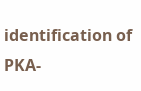identification of PKA-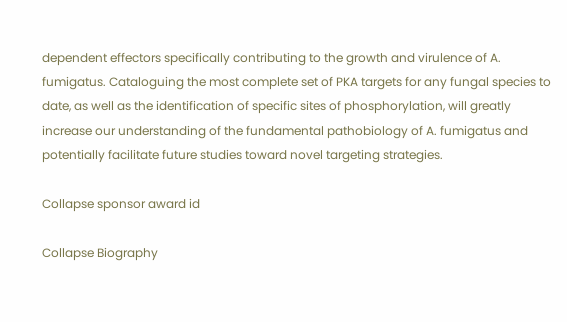dependent effectors specifically contributing to the growth and virulence of A. fumigatus. Cataloguing the most complete set of PKA targets for any fungal species to date, as well as the identification of specific sites of phosphorylation, will greatly increase our understanding of the fundamental pathobiology of A. fumigatus and potentially facilitate future studies toward novel targeting strategies.

Collapse sponsor award id

Collapse Biography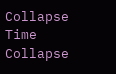Collapse Time
Collapse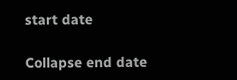start date

Collapse end date